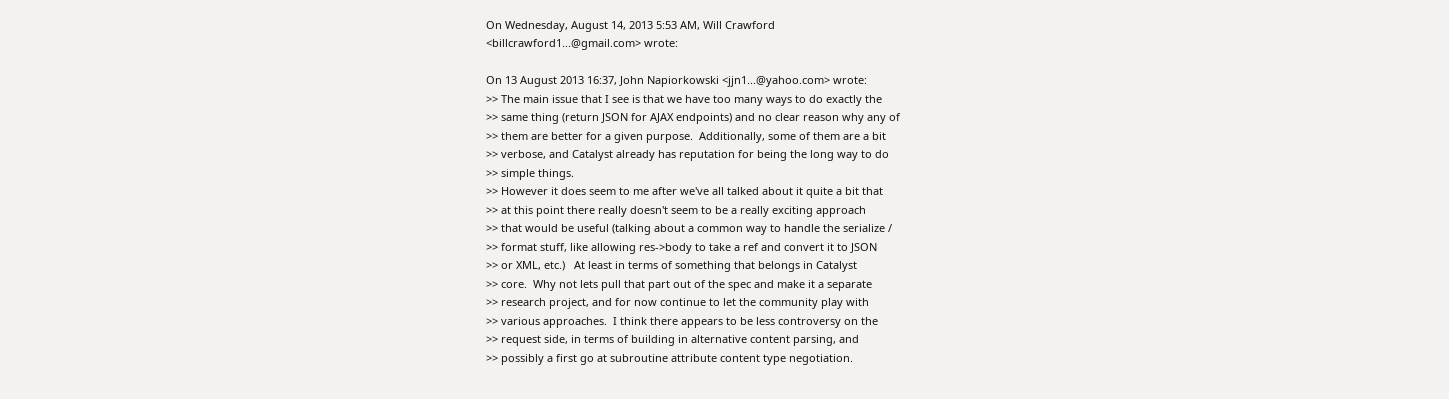On Wednesday, August 14, 2013 5:53 AM, Will Crawford
<billcrawford1...@gmail.com> wrote:

On 13 August 2013 16:37, John Napiorkowski <jjn1...@yahoo.com> wrote:
>> The main issue that I see is that we have too many ways to do exactly the
>> same thing (return JSON for AJAX endpoints) and no clear reason why any of
>> them are better for a given purpose.  Additionally, some of them are a bit
>> verbose, and Catalyst already has reputation for being the long way to do
>> simple things.
>> However it does seem to me after we've all talked about it quite a bit that
>> at this point there really doesn't seem to be a really exciting approach
>> that would be useful (talking about a common way to handle the serialize /
>> format stuff, like allowing res->body to take a ref and convert it to JSON
>> or XML, etc.)   At least in terms of something that belongs in Catalyst
>> core.  Why not lets pull that part out of the spec and make it a separate
>> research project, and for now continue to let the community play with
>> various approaches.  I think there appears to be less controversy on the
>> request side, in terms of building in alternative content parsing, and
>> possibly a first go at subroutine attribute content type negotiation.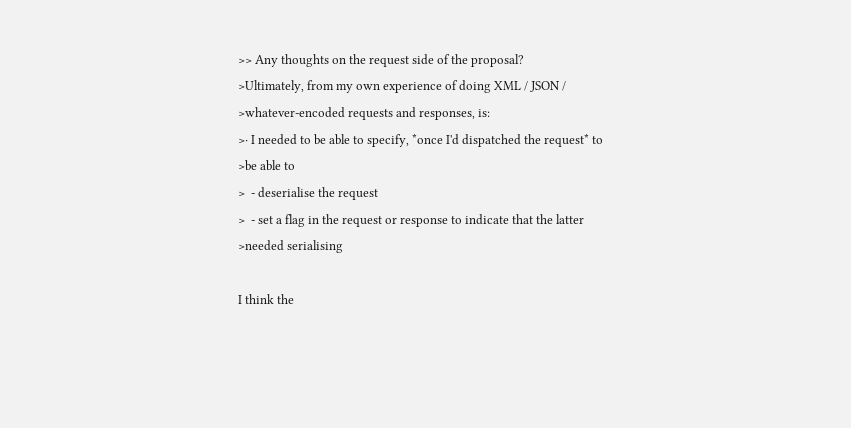>> Any thoughts on the request side of the proposal?
>Ultimately, from my own experience of doing XML / JSON /
>whatever-encoded requests and responses, is:
>· I needed to be able to specify, *once I'd dispatched the request* to
>be able to
>  - deserialise the request
>  - set a flag in the request or response to indicate that the latter
>needed serialising

I think the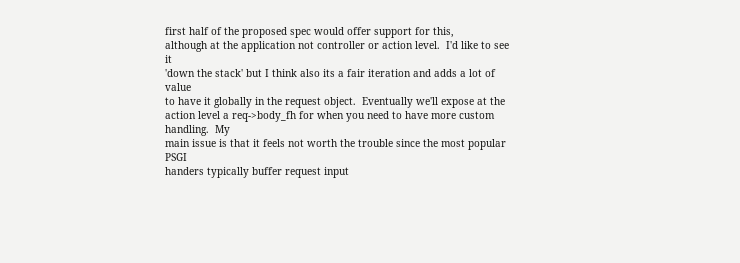first half of the proposed spec would offer support for this,
although at the application not controller or action level.  I'd like to see it
'down the stack' but I think also its a fair iteration and adds a lot of value
to have it globally in the request object.  Eventually we'll expose at the
action level a req->body_fh for when you need to have more custom handling.  My
main issue is that it feels not worth the trouble since the most popular PSGI
handers typically buffer request input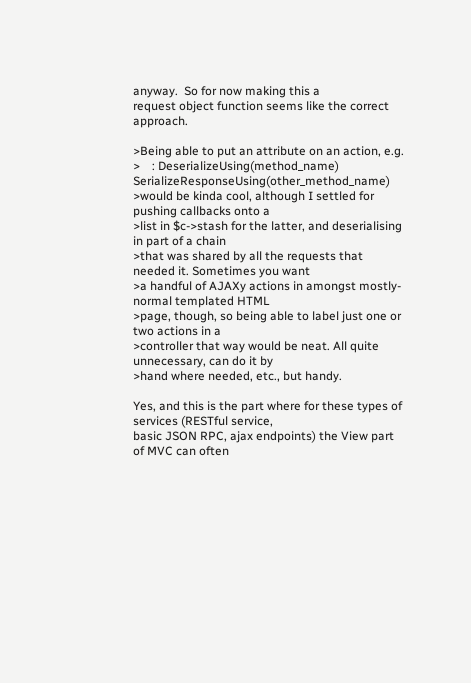anyway.  So for now making this a
request object function seems like the correct approach.

>Being able to put an attribute on an action, e.g.
>    : DeserializeUsing(method_name) SerializeResponseUsing(other_method_name)
>would be kinda cool, although I settled for pushing callbacks onto a
>list in $c->stash for the latter, and deserialising in part of a chain
>that was shared by all the requests that needed it. Sometimes you want
>a handful of AJAXy actions in amongst mostly-normal templated HTML
>page, though, so being able to label just one or two actions in a
>controller that way would be neat. All quite unnecessary, can do it by
>hand where needed, etc., but handy.

Yes, and this is the part where for these types of services (RESTful service,
basic JSON RPC, ajax endpoints) the View part of MVC can often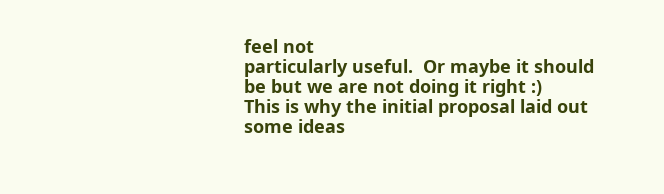feel not
particularly useful.  Or maybe it should be but we are not doing it right :)
This is why the initial proposal laid out some ideas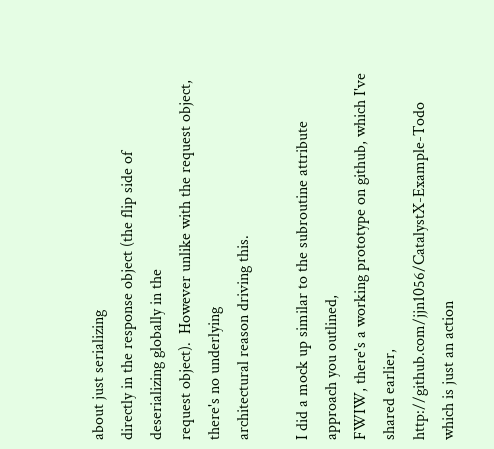about just serializing
directly in the response object (the flip side of deserializing globally in the
request object).  However unlike with the request object, there's no underlying
architectural reason driving this.

I did a mock up similar to the subroutine attribute approach you outlined,
FWIW, there's a working prototype on github, which I've shared earlier,
http://github.com/jjn1056/CatalystX-Example-Todo which is just an action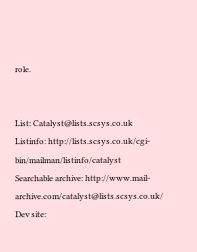role.


List: Catalyst@lists.scsys.co.uk
Listinfo: http://lists.scsys.co.uk/cgi-bin/mailman/listinfo/catalyst
Searchable archive: http://www.mail-archive.com/catalyst@lists.scsys.co.uk/
Dev site: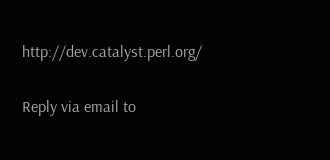http://dev.catalyst.perl.org/

Reply via email to